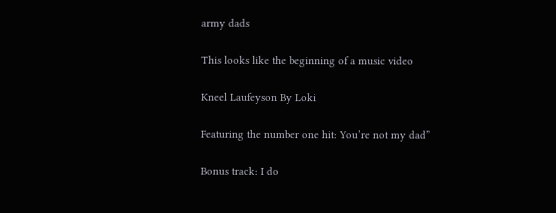army dads

This looks like the beginning of a music video

Kneel Laufeyson By Loki

Featuring the number one hit: You’re not my dad”

Bonus track: I do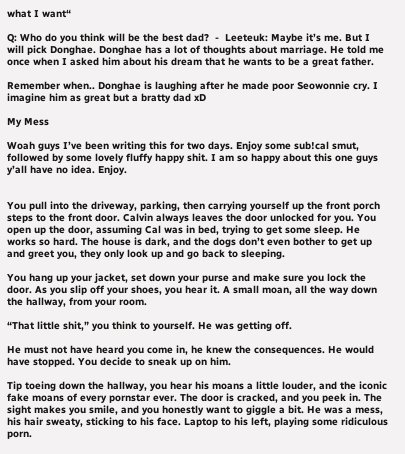what I want“

Q: Who do you think will be the best dad?  -  Leeteuk: Maybe it’s me. But I will pick Donghae. Donghae has a lot of thoughts about marriage. He told me once when I asked him about his dream that he wants to be a great father.

Remember when.. Donghae is laughing after he made poor Seowonnie cry. I imagine him as great but a bratty dad xD

My Mess

Woah guys I’ve been writing this for two days. Enjoy some sub!cal smut, followed by some lovely fluffy happy shit. I am so happy about this one guys y’all have no idea. Enjoy.


You pull into the driveway, parking, then carrying yourself up the front porch steps to the front door. Calvin always leaves the door unlocked for you. You open up the door, assuming Cal was in bed, trying to get some sleep. He works so hard. The house is dark, and the dogs don’t even bother to get up and greet you, they only look up and go back to sleeping.

You hang up your jacket, set down your purse and make sure you lock the door. As you slip off your shoes, you hear it. A small moan, all the way down the hallway, from your room.

“That little shit,” you think to yourself. He was getting off.

He must not have heard you come in, he knew the consequences. He would have stopped. You decide to sneak up on him.

Tip toeing down the hallway, you hear his moans a little louder, and the iconic fake moans of every pornstar ever. The door is cracked, and you peek in. The sight makes you smile, and you honestly want to giggle a bit. He was a mess, his hair sweaty, sticking to his face. Laptop to his left, playing some ridiculous porn.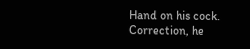Hand on his cock. Correction, he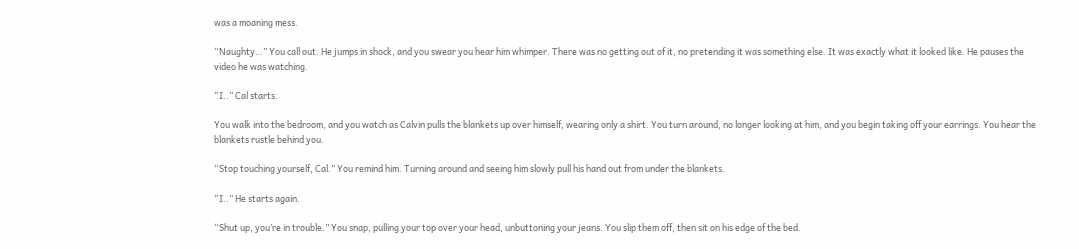was a moaning mess.

“Naughty…” You call out. He jumps in shock, and you swear you hear him whimper. There was no getting out of it, no pretending it was something else. It was exactly what it looked like. He pauses the video he was watching.

“I..” Cal starts.

You walk into the bedroom, and you watch as Calvin pulls the blankets up over himself, wearing only a shirt. You turn around, no longer looking at him, and you begin taking off your earrings. You hear the blankets rustle behind you.

“Stop touching yourself, Cal.” You remind him. Turning around and seeing him slowly pull his hand out from under the blankets.

“I..” He starts again.

“Shut up, you’re in trouble.” You snap, pulling your top over your head, unbuttoning your jeans. You slip them off, then sit on his edge of the bed.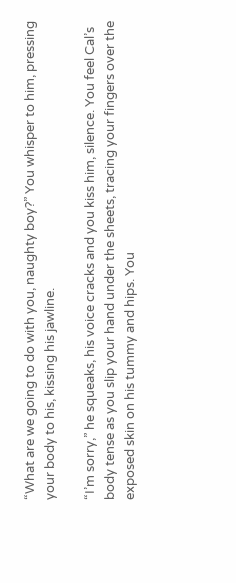“What are we going to do with you, naughty boy?” You whisper to him, pressing your body to his, kissing his jawline.

“I’m sorry,” he squeaks, his voice cracks and you kiss him, silence. You feel Cal’s body tense as you slip your hand under the sheets, tracing your fingers over the exposed skin on his tummy and hips. You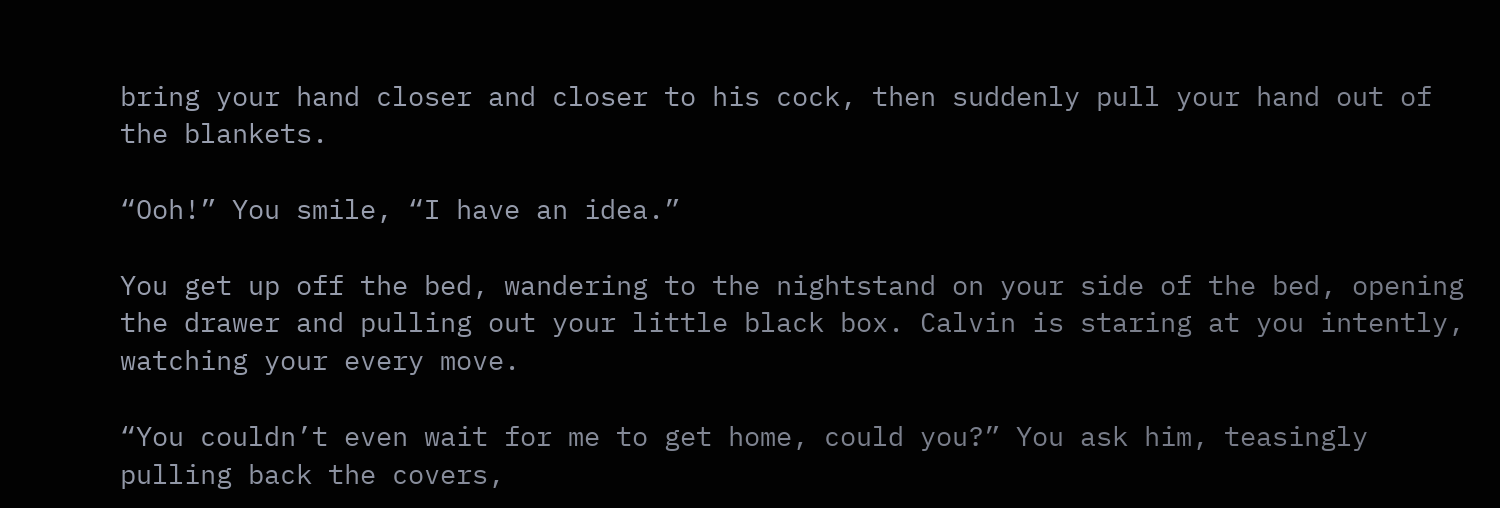bring your hand closer and closer to his cock, then suddenly pull your hand out of the blankets.

“Ooh!” You smile, “I have an idea.”

You get up off the bed, wandering to the nightstand on your side of the bed, opening the drawer and pulling out your little black box. Calvin is staring at you intently, watching your every move.

“You couldn’t even wait for me to get home, could you?” You ask him, teasingly pulling back the covers,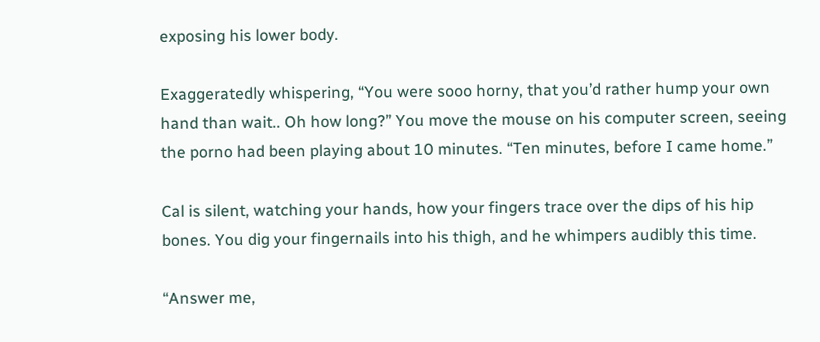exposing his lower body.

Exaggeratedly whispering, “You were sooo horny, that you’d rather hump your own hand than wait.. Oh how long?” You move the mouse on his computer screen, seeing the porno had been playing about 10 minutes. “Ten minutes, before I came home.”

Cal is silent, watching your hands, how your fingers trace over the dips of his hip bones. You dig your fingernails into his thigh, and he whimpers audibly this time.

“Answer me,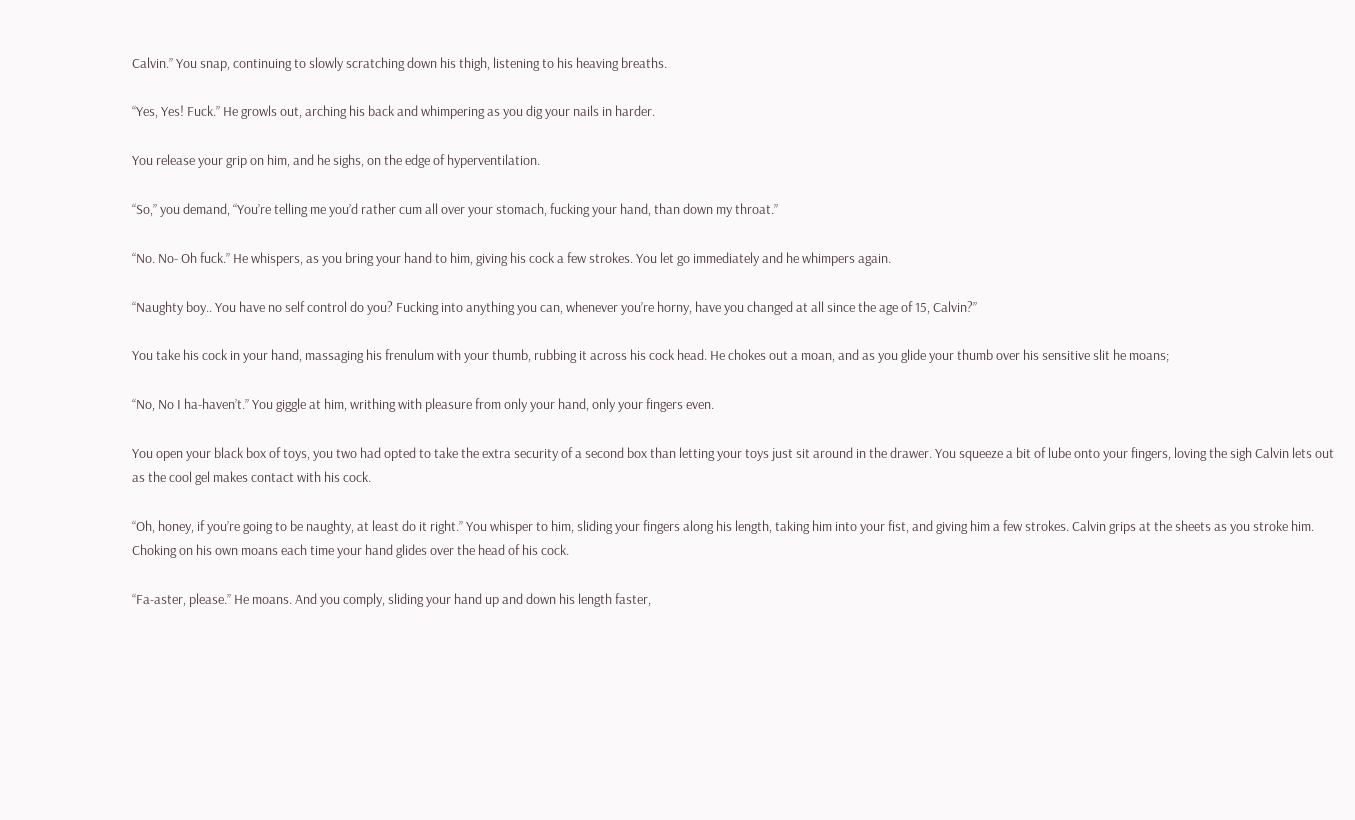Calvin.” You snap, continuing to slowly scratching down his thigh, listening to his heaving breaths.

“Yes, Yes! Fuck.” He growls out, arching his back and whimpering as you dig your nails in harder.

You release your grip on him, and he sighs, on the edge of hyperventilation.

“So,” you demand, “You’re telling me you’d rather cum all over your stomach, fucking your hand, than down my throat.”

“No. No- Oh fuck.” He whispers, as you bring your hand to him, giving his cock a few strokes. You let go immediately and he whimpers again.

“Naughty boy.. You have no self control do you? Fucking into anything you can, whenever you’re horny, have you changed at all since the age of 15, Calvin?”

You take his cock in your hand, massaging his frenulum with your thumb, rubbing it across his cock head. He chokes out a moan, and as you glide your thumb over his sensitive slit he moans;

“No, No I ha-haven’t.” You giggle at him, writhing with pleasure from only your hand, only your fingers even.

You open your black box of toys, you two had opted to take the extra security of a second box than letting your toys just sit around in the drawer. You squeeze a bit of lube onto your fingers, loving the sigh Calvin lets out as the cool gel makes contact with his cock.

“Oh, honey, if you’re going to be naughty, at least do it right.” You whisper to him, sliding your fingers along his length, taking him into your fist, and giving him a few strokes. Calvin grips at the sheets as you stroke him. Choking on his own moans each time your hand glides over the head of his cock.

“Fa-aster, please.” He moans. And you comply, sliding your hand up and down his length faster,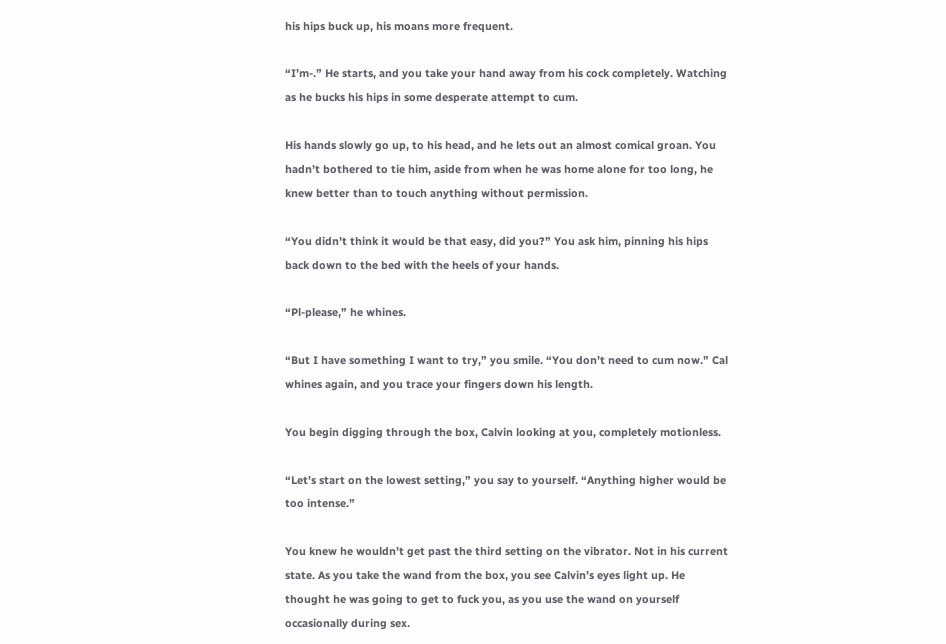his hips buck up, his moans more frequent.

“I’m-.” He starts, and you take your hand away from his cock completely. Watching as he bucks his hips in some desperate attempt to cum.

His hands slowly go up, to his head, and he lets out an almost comical groan. You hadn’t bothered to tie him, aside from when he was home alone for too long, he knew better than to touch anything without permission.

“You didn’t think it would be that easy, did you?” You ask him, pinning his hips back down to the bed with the heels of your hands.

“Pl-please,” he whines.

“But I have something I want to try,” you smile. “You don’t need to cum now.” Cal whines again, and you trace your fingers down his length.

You begin digging through the box, Calvin looking at you, completely motionless.

“Let’s start on the lowest setting,” you say to yourself. “Anything higher would be too intense.”

You knew he wouldn’t get past the third setting on the vibrator. Not in his current state. As you take the wand from the box, you see Calvin’s eyes light up. He thought he was going to get to fuck you, as you use the wand on yourself occasionally during sex.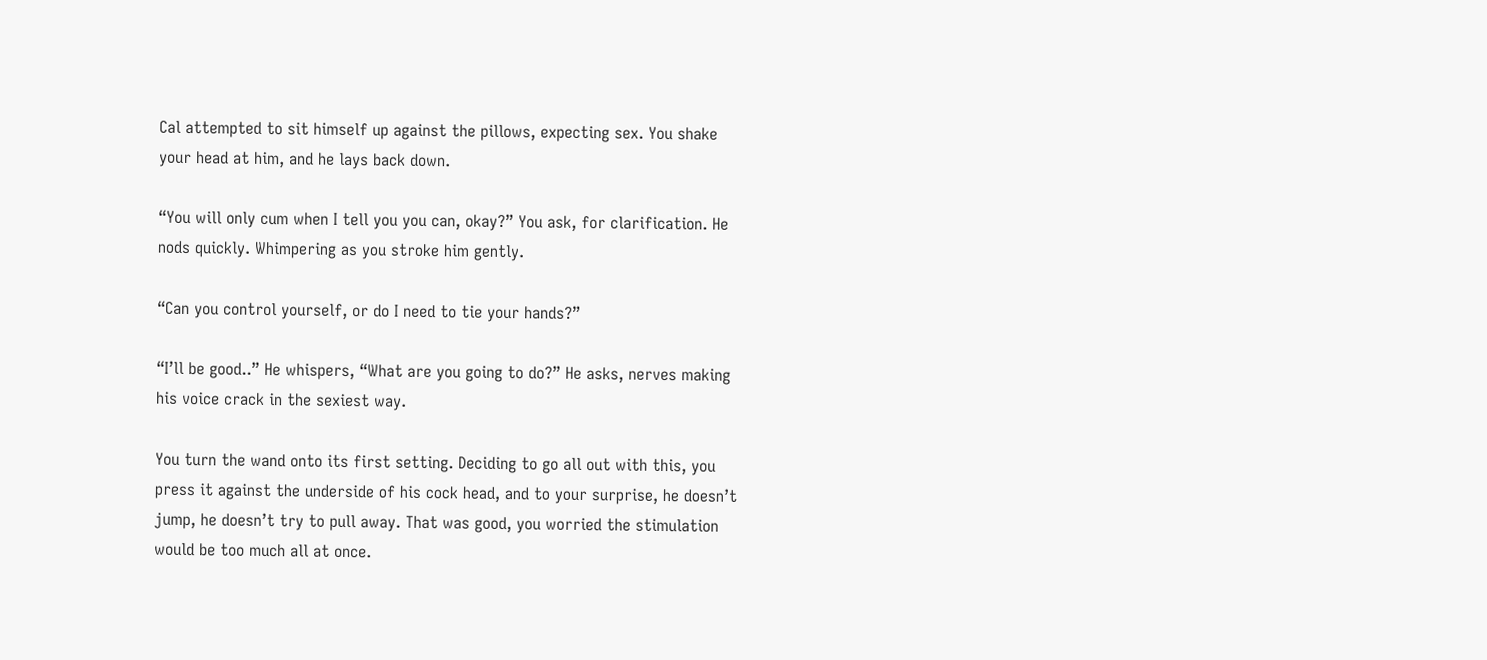Cal attempted to sit himself up against the pillows, expecting sex. You shake your head at him, and he lays back down.

“You will only cum when I tell you you can, okay?” You ask, for clarification. He nods quickly. Whimpering as you stroke him gently.

“Can you control yourself, or do I need to tie your hands?”

“I’ll be good..” He whispers, “What are you going to do?” He asks, nerves making his voice crack in the sexiest way.

You turn the wand onto its first setting. Deciding to go all out with this, you press it against the underside of his cock head, and to your surprise, he doesn’t jump, he doesn’t try to pull away. That was good, you worried the stimulation would be too much all at once.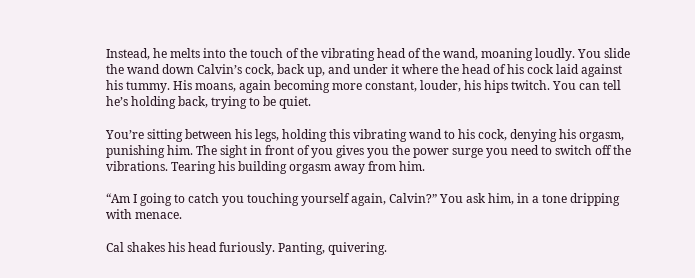Instead, he melts into the touch of the vibrating head of the wand, moaning loudly. You slide the wand down Calvin’s cock, back up, and under it where the head of his cock laid against his tummy. His moans, again becoming more constant, louder, his hips twitch. You can tell he’s holding back, trying to be quiet.

You’re sitting between his legs, holding this vibrating wand to his cock, denying his orgasm, punishing him. The sight in front of you gives you the power surge you need to switch off the vibrations. Tearing his building orgasm away from him.

“Am I going to catch you touching yourself again, Calvin?” You ask him, in a tone dripping with menace.

Cal shakes his head furiously. Panting, quivering.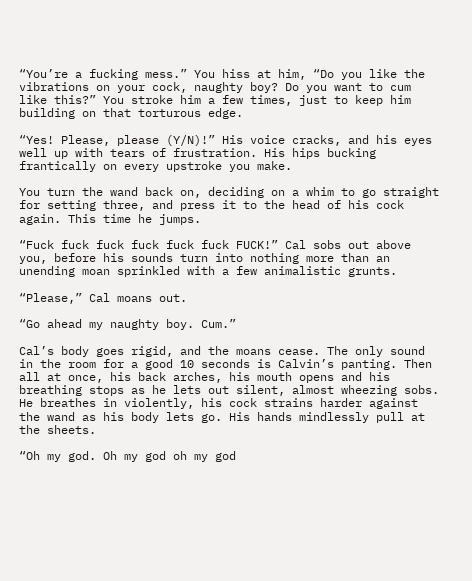“You’re a fucking mess.” You hiss at him, “Do you like the vibrations on your cock, naughty boy? Do you want to cum like this?” You stroke him a few times, just to keep him building on that torturous edge.

“Yes! Please, please (Y/N)!” His voice cracks, and his eyes well up with tears of frustration. His hips bucking frantically on every upstroke you make.

You turn the wand back on, deciding on a whim to go straight for setting three, and press it to the head of his cock again. This time he jumps.

“Fuck fuck fuck fuck fuck fuck FUCK!” Cal sobs out above you, before his sounds turn into nothing more than an unending moan sprinkled with a few animalistic grunts.

“Please,” Cal moans out.

“Go ahead my naughty boy. Cum.”

Cal’s body goes rigid, and the moans cease. The only sound in the room for a good 10 seconds is Calvin’s panting. Then all at once, his back arches, his mouth opens and his breathing stops as he lets out silent, almost wheezing sobs. He breathes in violently, his cock strains harder against the wand as his body lets go. His hands mindlessly pull at the sheets.

“Oh my god. Oh my god oh my god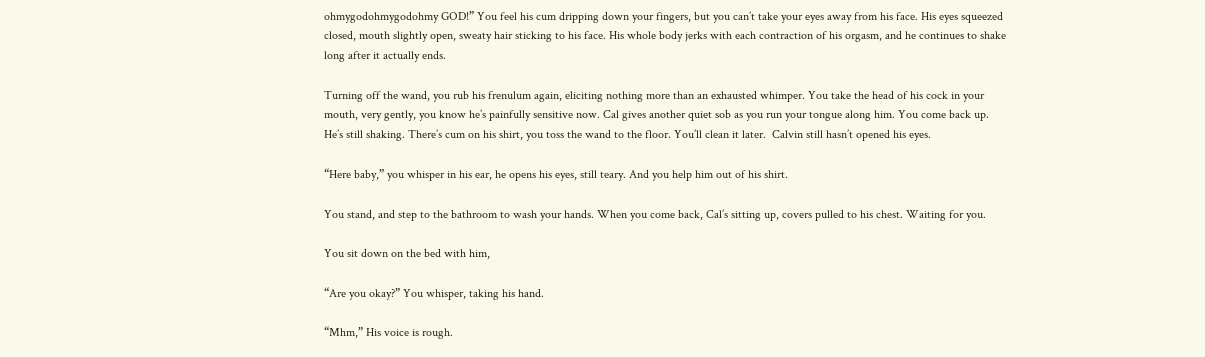ohmygodohmygodohmy GOD!” You feel his cum dripping down your fingers, but you can’t take your eyes away from his face. His eyes squeezed closed, mouth slightly open, sweaty hair sticking to his face. His whole body jerks with each contraction of his orgasm, and he continues to shake long after it actually ends.

Turning off the wand, you rub his frenulum again, eliciting nothing more than an exhausted whimper. You take the head of his cock in your mouth, very gently, you know he’s painfully sensitive now. Cal gives another quiet sob as you run your tongue along him. You come back up. He’s still shaking. There’s cum on his shirt, you toss the wand to the floor. You’ll clean it later.  Calvin still hasn’t opened his eyes.

“Here baby,” you whisper in his ear, he opens his eyes, still teary. And you help him out of his shirt.

You stand, and step to the bathroom to wash your hands. When you come back, Cal’s sitting up, covers pulled to his chest. Waiting for you.

You sit down on the bed with him,

“Are you okay?” You whisper, taking his hand.

“Mhm,” His voice is rough.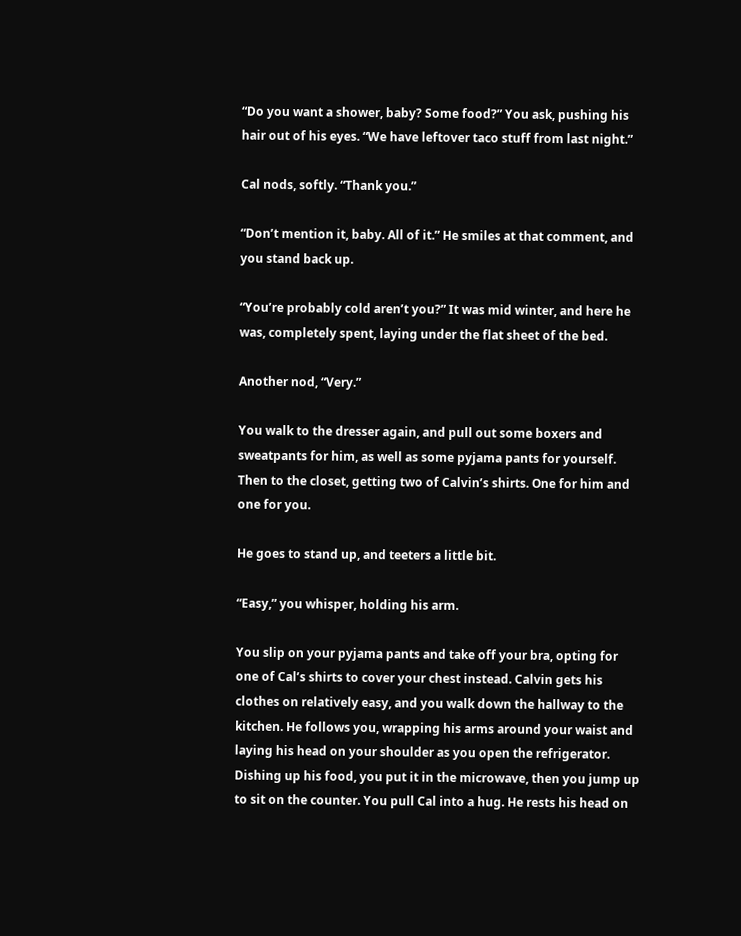“Do you want a shower, baby? Some food?” You ask, pushing his hair out of his eyes. “We have leftover taco stuff from last night.”

Cal nods, softly. “Thank you.”

“Don’t mention it, baby. All of it.” He smiles at that comment, and you stand back up.

“You’re probably cold aren’t you?” It was mid winter, and here he was, completely spent, laying under the flat sheet of the bed.

Another nod, “Very.”

You walk to the dresser again, and pull out some boxers and sweatpants for him, as well as some pyjama pants for yourself. Then to the closet, getting two of Calvin’s shirts. One for him and one for you.

He goes to stand up, and teeters a little bit.

“Easy,” you whisper, holding his arm.

You slip on your pyjama pants and take off your bra, opting for one of Cal’s shirts to cover your chest instead. Calvin gets his clothes on relatively easy, and you walk down the hallway to the kitchen. He follows you, wrapping his arms around your waist and laying his head on your shoulder as you open the refrigerator. Dishing up his food, you put it in the microwave, then you jump up to sit on the counter. You pull Cal into a hug. He rests his head on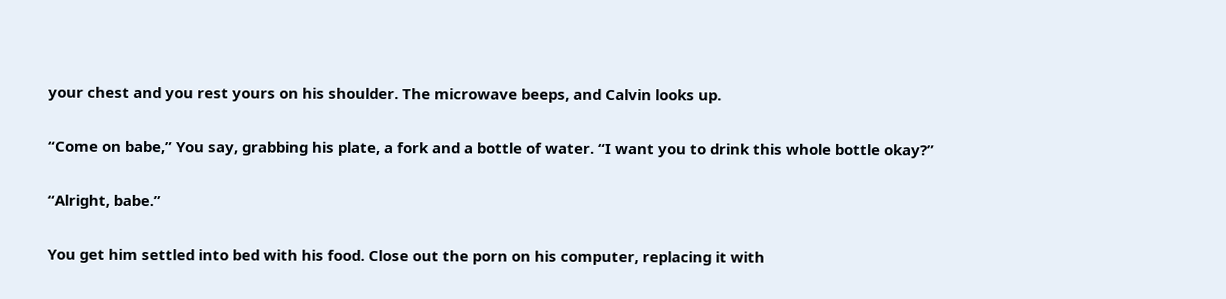your chest and you rest yours on his shoulder. The microwave beeps, and Calvin looks up.

“Come on babe,” You say, grabbing his plate, a fork and a bottle of water. “I want you to drink this whole bottle okay?”

“Alright, babe.”

You get him settled into bed with his food. Close out the porn on his computer, replacing it with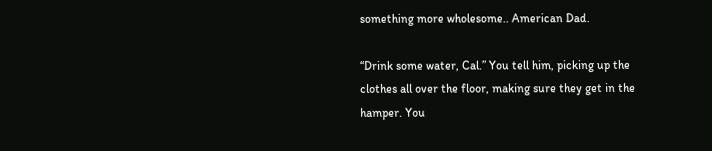something more wholesome.. American Dad.

“Drink some water, Cal.” You tell him, picking up the clothes all over the floor, making sure they get in the hamper. You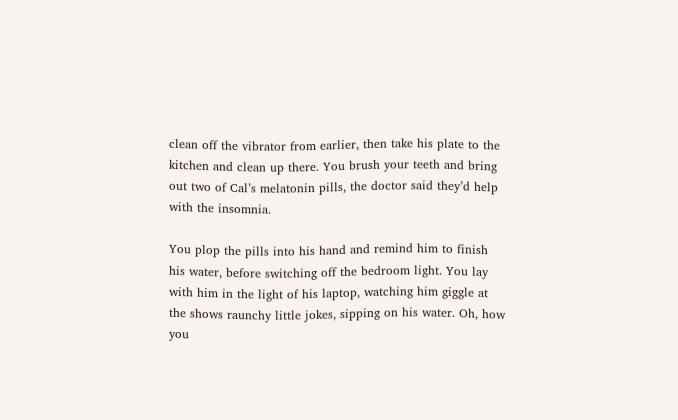clean off the vibrator from earlier, then take his plate to the kitchen and clean up there. You brush your teeth and bring out two of Cal’s melatonin pills, the doctor said they’d help with the insomnia.

You plop the pills into his hand and remind him to finish his water, before switching off the bedroom light. You lay with him in the light of his laptop, watching him giggle at the shows raunchy little jokes, sipping on his water. Oh, how you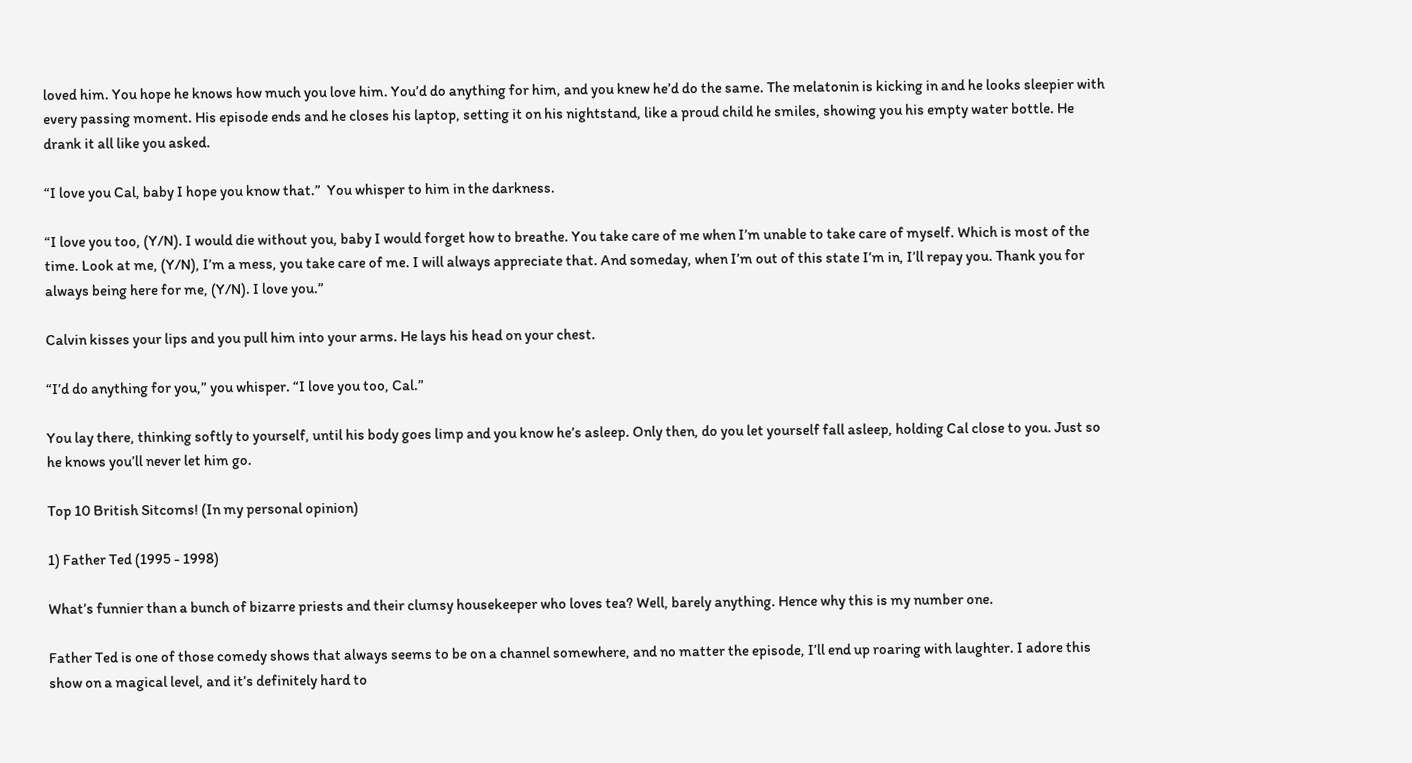loved him. You hope he knows how much you love him. You’d do anything for him, and you knew he’d do the same. The melatonin is kicking in and he looks sleepier with every passing moment. His episode ends and he closes his laptop, setting it on his nightstand, like a proud child he smiles, showing you his empty water bottle. He drank it all like you asked.

“I love you Cal, baby I hope you know that.”  You whisper to him in the darkness.

“I love you too, (Y/N). I would die without you, baby I would forget how to breathe. You take care of me when I’m unable to take care of myself. Which is most of the time. Look at me, (Y/N), I’m a mess, you take care of me. I will always appreciate that. And someday, when I’m out of this state I’m in, I’ll repay you. Thank you for always being here for me, (Y/N). I love you.”

Calvin kisses your lips and you pull him into your arms. He lays his head on your chest.

“I’d do anything for you,” you whisper. “I love you too, Cal.”

You lay there, thinking softly to yourself, until his body goes limp and you know he’s asleep. Only then, do you let yourself fall asleep, holding Cal close to you. Just so he knows you’ll never let him go.

Top 10 British Sitcoms! (In my personal opinion)

1) Father Ted (1995 - 1998)

What’s funnier than a bunch of bizarre priests and their clumsy housekeeper who loves tea? Well, barely anything. Hence why this is my number one.

Father Ted is one of those comedy shows that always seems to be on a channel somewhere, and no matter the episode, I’ll end up roaring with laughter. I adore this show on a magical level, and it’s definitely hard to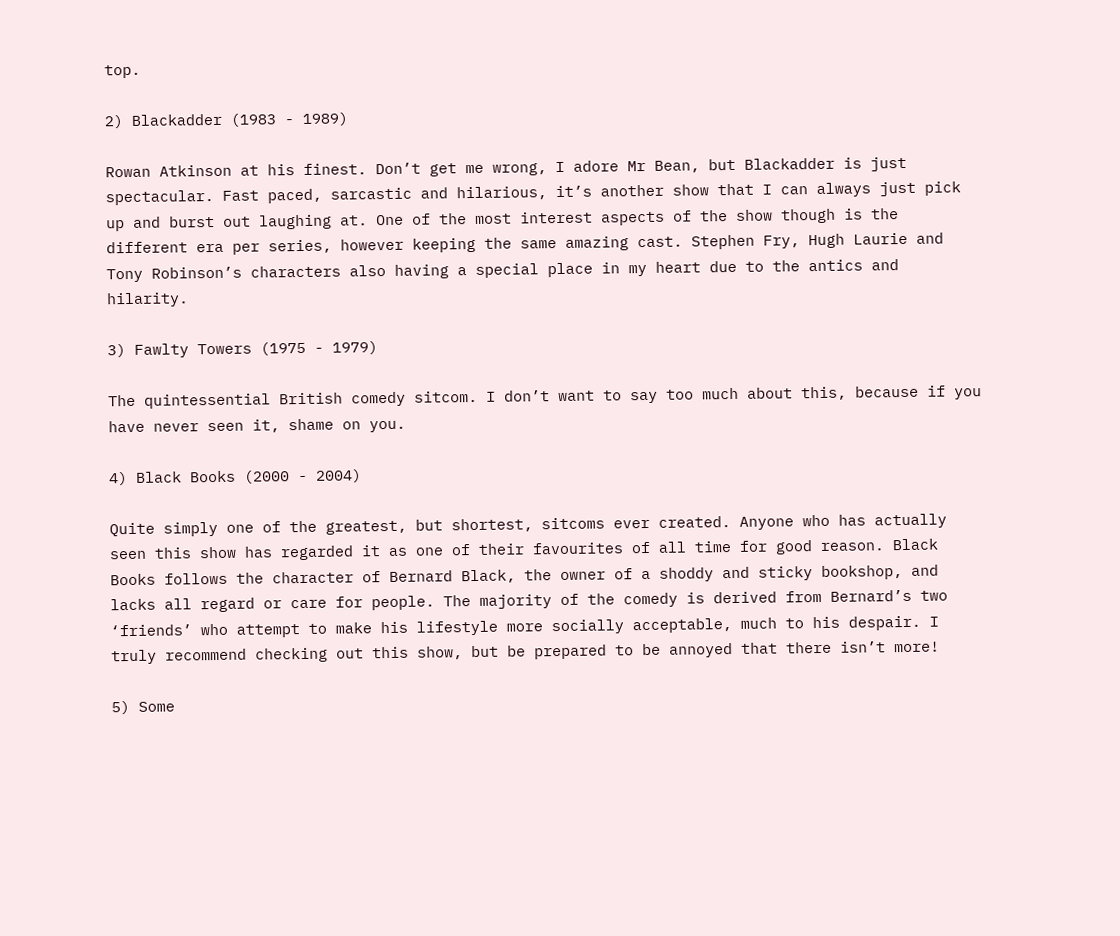top.

2) Blackadder (1983 - 1989)

Rowan Atkinson at his finest. Don’t get me wrong, I adore Mr Bean, but Blackadder is just spectacular. Fast paced, sarcastic and hilarious, it’s another show that I can always just pick up and burst out laughing at. One of the most interest aspects of the show though is the different era per series, however keeping the same amazing cast. Stephen Fry, Hugh Laurie and Tony Robinson’s characters also having a special place in my heart due to the antics and hilarity.

3) Fawlty Towers (1975 - 1979)

The quintessential British comedy sitcom. I don’t want to say too much about this, because if you have never seen it, shame on you.

4) Black Books (2000 - 2004)

Quite simply one of the greatest, but shortest, sitcoms ever created. Anyone who has actually seen this show has regarded it as one of their favourites of all time for good reason. Black Books follows the character of Bernard Black, the owner of a shoddy and sticky bookshop, and lacks all regard or care for people. The majority of the comedy is derived from Bernard’s two ‘friends’ who attempt to make his lifestyle more socially acceptable, much to his despair. I truly recommend checking out this show, but be prepared to be annoyed that there isn’t more!

5) Some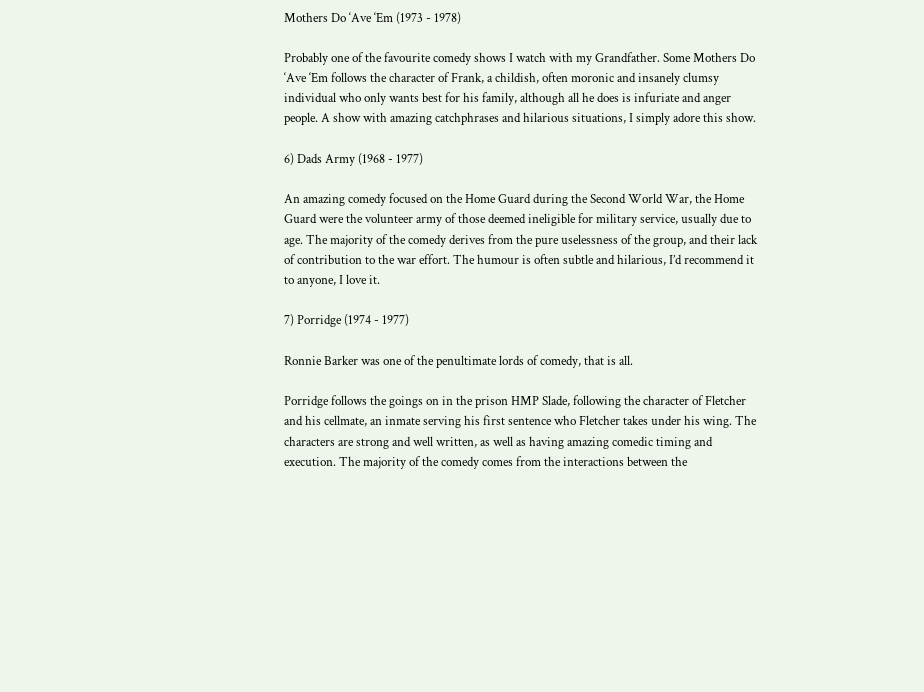Mothers Do ‘Ave ‘Em (1973 - 1978)

Probably one of the favourite comedy shows I watch with my Grandfather. Some Mothers Do ‘Ave ‘Em follows the character of Frank, a childish, often moronic and insanely clumsy individual who only wants best for his family, although all he does is infuriate and anger people. A show with amazing catchphrases and hilarious situations, I simply adore this show.

6) Dads Army (1968 - 1977)

An amazing comedy focused on the Home Guard during the Second World War, the Home Guard were the volunteer army of those deemed ineligible for military service, usually due to age. The majority of the comedy derives from the pure uselessness of the group, and their lack of contribution to the war effort. The humour is often subtle and hilarious, I’d recommend it to anyone, I love it.

7) Porridge (1974 - 1977)

Ronnie Barker was one of the penultimate lords of comedy, that is all.

Porridge follows the goings on in the prison HMP Slade, following the character of Fletcher and his cellmate, an inmate serving his first sentence who Fletcher takes under his wing. The characters are strong and well written, as well as having amazing comedic timing and execution. The majority of the comedy comes from the interactions between the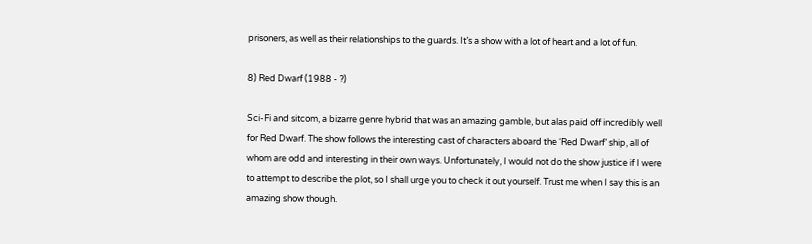prisoners, as well as their relationships to the guards. It’s a show with a lot of heart and a lot of fun.

8) Red Dwarf (1988 - ?)

Sci-Fi and sitcom, a bizarre genre hybrid that was an amazing gamble, but alas paid off incredibly well for Red Dwarf. The show follows the interesting cast of characters aboard the ‘Red Dwarf’ ship, all of whom are odd and interesting in their own ways. Unfortunately, I would not do the show justice if I were to attempt to describe the plot, so I shall urge you to check it out yourself. Trust me when I say this is an amazing show though.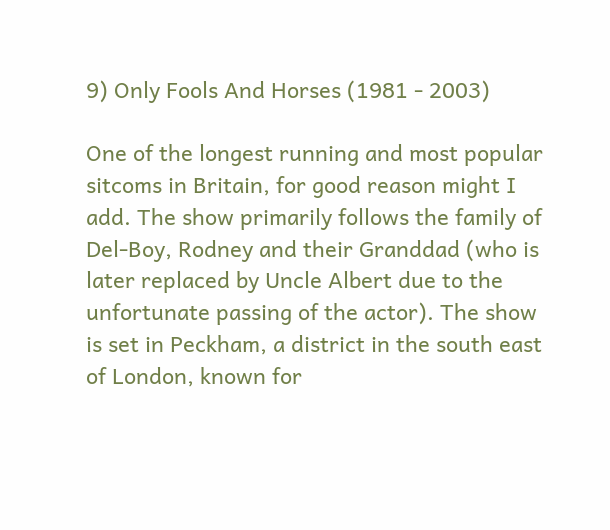9) Only Fools And Horses (1981 - 2003)

One of the longest running and most popular sitcoms in Britain, for good reason might I add. The show primarily follows the family of Del-Boy, Rodney and their Granddad (who is later replaced by Uncle Albert due to the unfortunate passing of the actor). The show is set in Peckham, a district in the south east of London, known for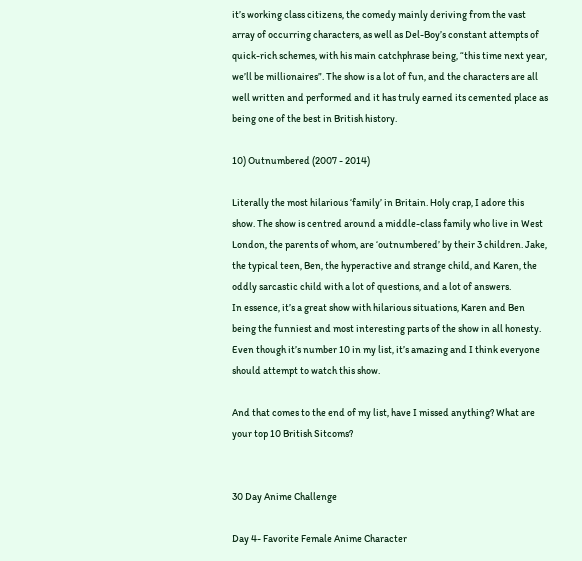it’s working class citizens, the comedy mainly deriving from the vast array of occurring characters, as well as Del-Boy’s constant attempts of quick-rich schemes, with his main catchphrase being, “this time next year, we’ll be millionaires”. The show is a lot of fun, and the characters are all well written and performed and it has truly earned its cemented place as being one of the best in British history.

10) Outnumbered (2007 - 2014)

Literally the most hilarious ‘family’ in Britain. Holy crap, I adore this show. The show is centred around a middle-class family who live in West London, the parents of whom, are ‘outnumbered’ by their 3 children. Jake, the typical teen, Ben, the hyperactive and strange child, and Karen, the oddly sarcastic child with a lot of questions, and a lot of answers.
In essence, it’s a great show with hilarious situations, Karen and Ben being the funniest and most interesting parts of the show in all honesty. Even though it’s number 10 in my list, it’s amazing and I think everyone should attempt to watch this show.

And that comes to the end of my list, have I missed anything? What are your top 10 British Sitcoms?


30 Day Anime Challenge

Day 4- Favorite Female Anime Character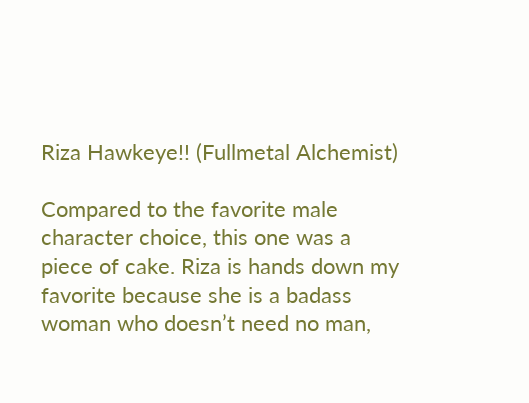Riza Hawkeye!! (Fullmetal Alchemist)

Compared to the favorite male character choice, this one was a piece of cake. Riza is hands down my favorite because she is a badass woman who doesn’t need no man,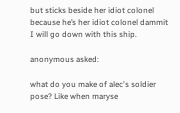but sticks beside her idiot colonel because he’s her idiot colonel dammit  I will go down with this ship.

anonymous asked:

what do you make of alec's soldier pose? Like when maryse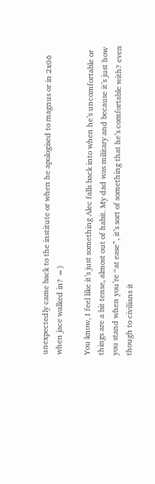unexpectedly came back to the institute or when he apologised to magnus or in 2x06 when jace walked in? =)

You know, I feel like it’s just something Alec falls back into when he’s uncomfortable or things are a bit tense, almost out of habit. My dad was military and because it’s just how you stand when you’re “at ease”, it’s sort of something that he’s comfortable with? even though to civilians it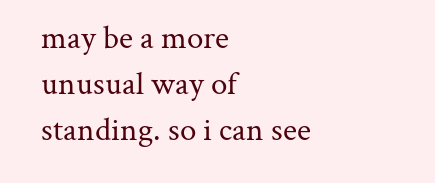may be a more unusual way of standing. so i can see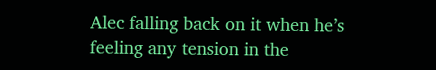Alec falling back on it when he’s feeling any tension in the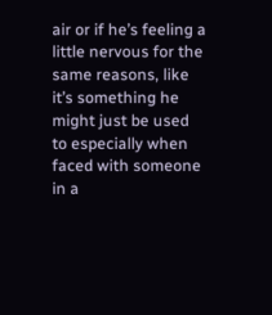air or if he’s feeling a little nervous for the same reasons, like it’s something he might just be used to especially when faced with someone in a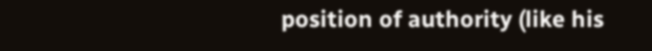position of authority (like his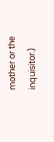mother or the inquisitor.)